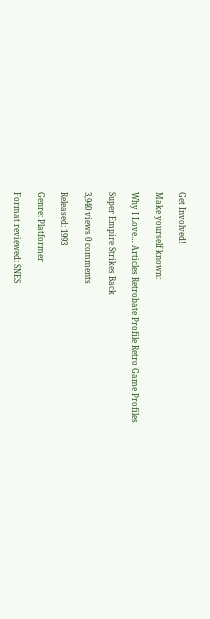Get Involved!

Make yourself known:

Why I Love… Articles Retrobate Profile Retro Game Profiles

Super Empire Strikes Back

3,940 views 0 comments

Released: 1993

Genre: Platformer

Format reviewed: SNES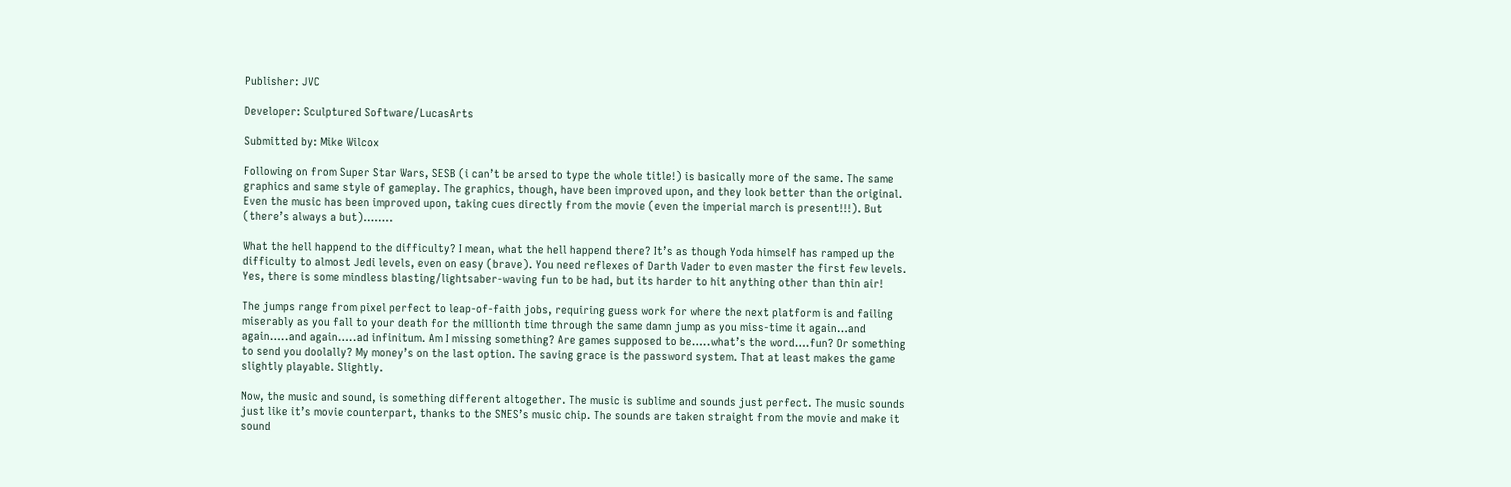Publisher: JVC

Developer: Sculptured Software/LucasArts

Submitted by: Mike Wilcox

Following on from Super Star Wars, SESB (i can’t be arsed to type the whole title!) is basically more of the same. The same graphics and same style of gameplay. The graphics, though, have been improved upon, and they look better than the original. Even the music has been improved upon, taking cues directly from the movie (even the imperial march is present!!!). But (there’s always a but)……..

What the hell happend to the difficulty? I mean, what the hell happend there? It’s as though Yoda himself has ramped up the difficulty to almost Jedi levels, even on easy (brave). You need reflexes of Darth Vader to even master the first few levels. Yes, there is some mindless blasting/lightsaber-waving fun to be had, but its harder to hit anything other than thin air!

The jumps range from pixel perfect to leap-of-faith jobs, requiring guess work for where the next platform is and failing miserably as you fall to your death for the millionth time through the same damn jump as you miss-time it again…and again…..and again…..ad infinitum. Am I missing something? Are games supposed to be…..what’s the word….fun? Or something to send you doolally? My money’s on the last option. The saving grace is the password system. That at least makes the game slightly playable. Slightly.

Now, the music and sound, is something different altogether. The music is sublime and sounds just perfect. The music sounds just like it’s movie counterpart, thanks to the SNES’s music chip. The sounds are taken straight from the movie and make it sound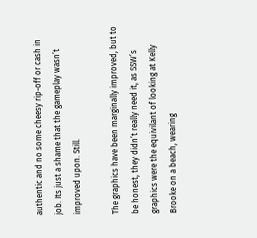authentic and no some cheesy rip-off or cash in job. Its just a shame that the gameplay wasn’t improved upon. Still.

The graphics have been marginally improved, but to be honest, they didn’t really need it, as SSW’s graphics were the equivilant of looking at Kelly Brooke on a beach, wearing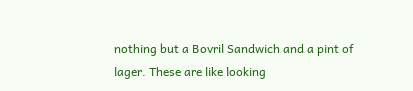nothing but a Bovril Sandwich and a pint of lager. These are like looking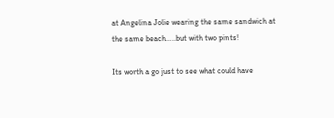at Angelina Jolie wearing the same sandwich at the same beach…..but with two pints!

Its worth a go just to see what could have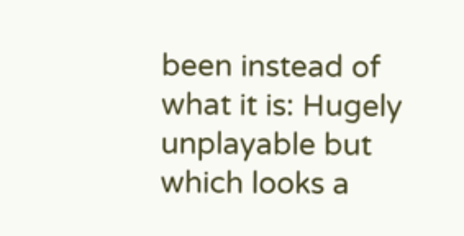been instead of what it is: Hugely unplayable but which looks a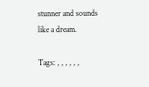stunner and sounds like a dream.

Tags: , , , , , ,